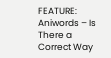FEATURE: Aniwords – Is There a Correct Way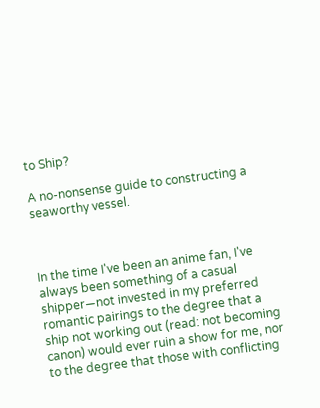to Ship?

A no-nonsense guide to constructing a seaworthy vessel.



In the time I've been an anime fan, I've always been something of a casual shipper—not invested in my preferred romantic pairings to the degree that a ship not working out (read: not becoming canon) would ever ruin a show for me, nor to the degree that those with conflicting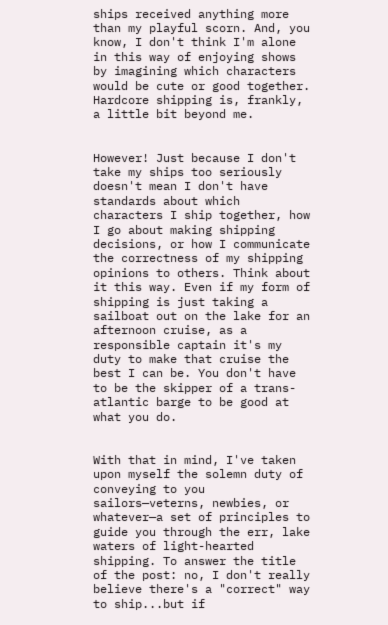ships received anything more than my playful scorn. And, you know, I don't think I'm alone in this way of enjoying shows by imagining which characters would be cute or good together. Hardcore shipping is, frankly, a little bit beyond me.


However! Just because I don't take my ships too seriously doesn't mean I don't have standards about which characters I ship together, how I go about making shipping decisions, or how I communicate the correctness of my shipping opinions to others. Think about it this way. Even if my form of shipping is just taking a sailboat out on the lake for an afternoon cruise, as a responsible captain it's my duty to make that cruise the best I can be. You don't have to be the skipper of a trans-atlantic barge to be good at what you do.


With that in mind, I've taken upon myself the solemn duty of conveying to you sailors—veterns, newbies, or whatever—a set of principles to guide you through the err, lake waters of light-hearted shipping. To answer the title of the post: no, I don't really believe there's a "correct" way to ship...but if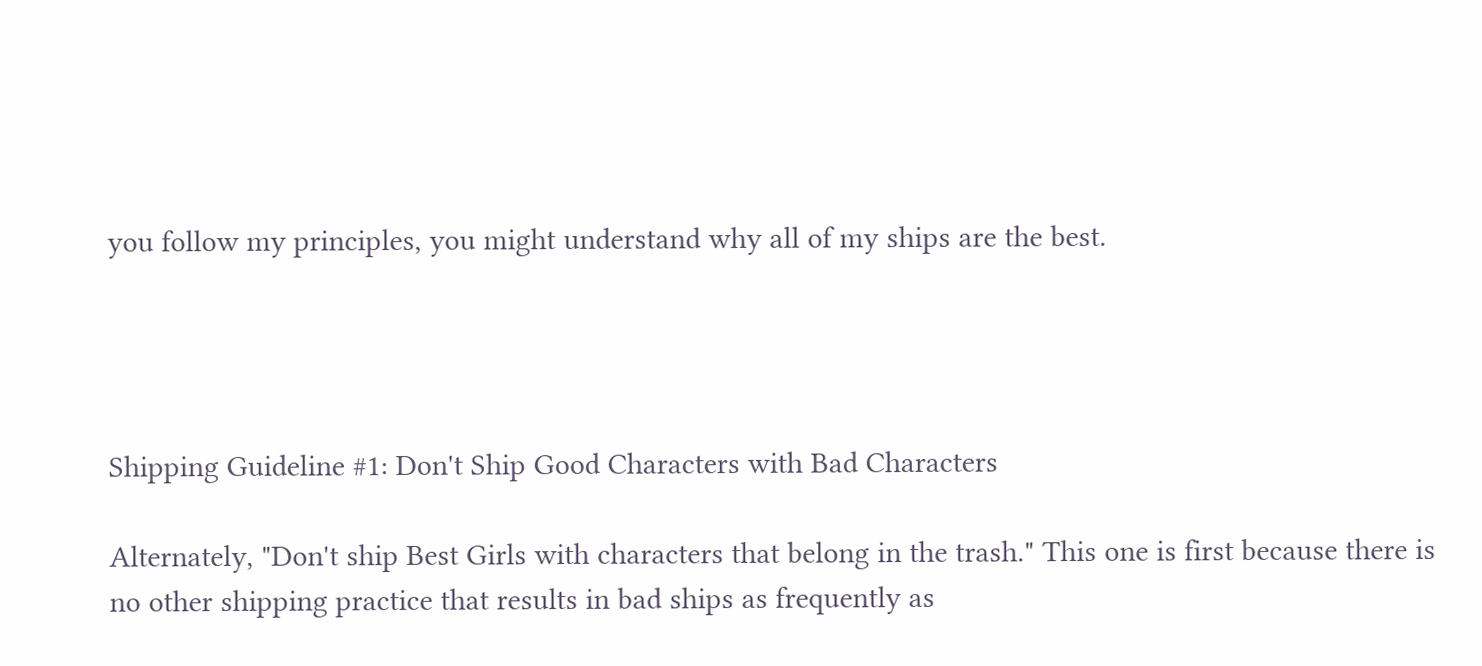you follow my principles, you might understand why all of my ships are the best.




Shipping Guideline #1: Don't Ship Good Characters with Bad Characters

Alternately, "Don't ship Best Girls with characters that belong in the trash." This one is first because there is no other shipping practice that results in bad ships as frequently as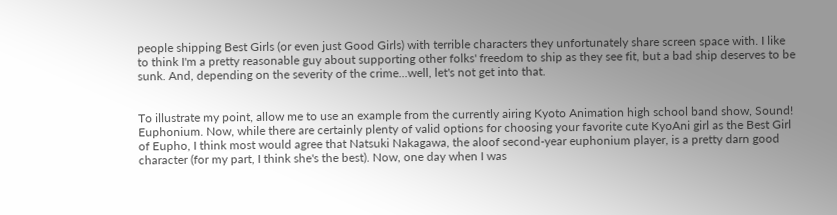people shipping Best Girls (or even just Good Girls) with terrible characters they unfortunately share screen space with. I like to think I'm a pretty reasonable guy about supporting other folks' freedom to ship as they see fit, but a bad ship deserves to be sunk. And, depending on the severity of the crime...well, let's not get into that.


To illustrate my point, allow me to use an example from the currently airing Kyoto Animation high school band show, Sound! Euphonium. Now, while there are certainly plenty of valid options for choosing your favorite cute KyoAni girl as the Best Girl of Eupho, I think most would agree that Natsuki Nakagawa, the aloof second-year euphonium player, is a pretty darn good character (for my part, I think she's the best). Now, one day when I was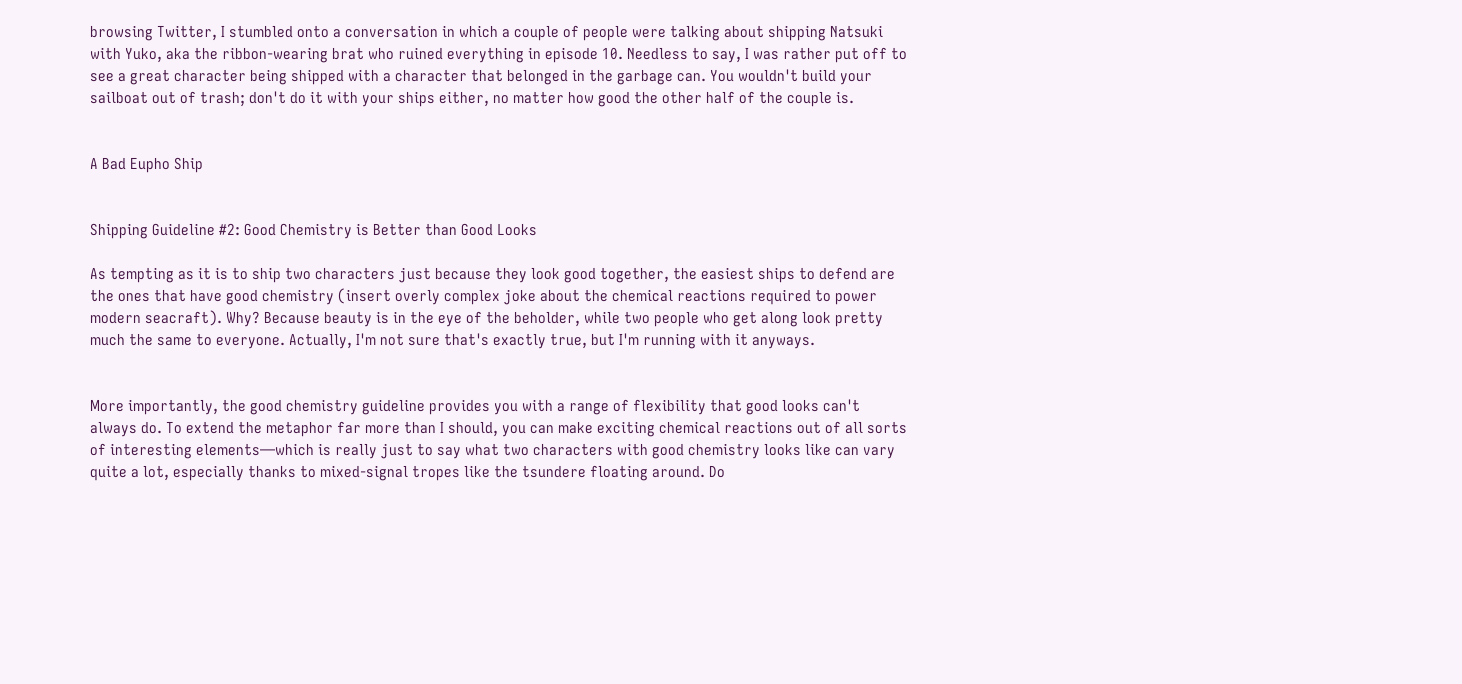browsing Twitter, I stumbled onto a conversation in which a couple of people were talking about shipping Natsuki with Yuko, aka the ribbon-wearing brat who ruined everything in episode 10. Needless to say, I was rather put off to see a great character being shipped with a character that belonged in the garbage can. You wouldn't build your sailboat out of trash; don't do it with your ships either, no matter how good the other half of the couple is.


A Bad Eupho Ship


Shipping Guideline #2: Good Chemistry is Better than Good Looks

As tempting as it is to ship two characters just because they look good together, the easiest ships to defend are the ones that have good chemistry (insert overly complex joke about the chemical reactions required to power modern seacraft). Why? Because beauty is in the eye of the beholder, while two people who get along look pretty much the same to everyone. Actually, I'm not sure that's exactly true, but I'm running with it anyways.


More importantly, the good chemistry guideline provides you with a range of flexibility that good looks can't always do. To extend the metaphor far more than I should, you can make exciting chemical reactions out of all sorts of interesting elements—which is really just to say what two characters with good chemistry looks like can vary quite a lot, especially thanks to mixed-signal tropes like the tsundere floating around. Do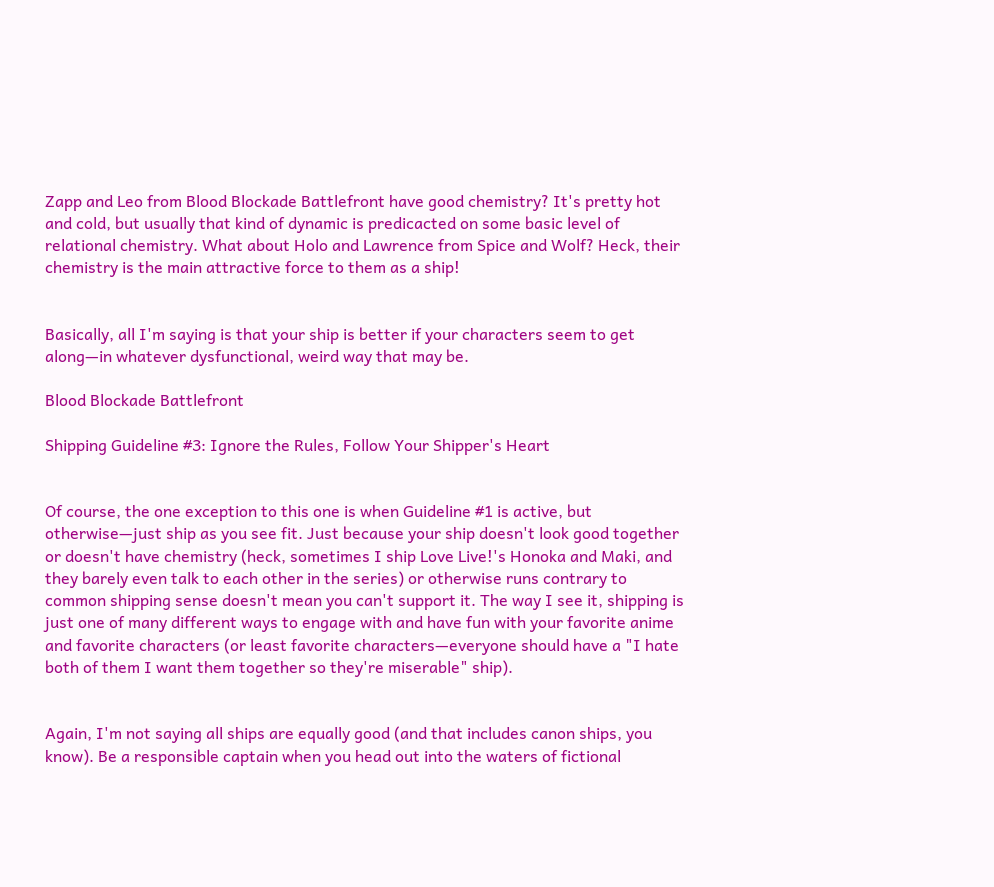Zapp and Leo from Blood Blockade Battlefront have good chemistry? It's pretty hot and cold, but usually that kind of dynamic is predicacted on some basic level of relational chemistry. What about Holo and Lawrence from Spice and Wolf? Heck, their chemistry is the main attractive force to them as a ship!


Basically, all I'm saying is that your ship is better if your characters seem to get along—in whatever dysfunctional, weird way that may be.

Blood Blockade Battlefront

Shipping Guideline #3: Ignore the Rules, Follow Your Shipper's Heart


Of course, the one exception to this one is when Guideline #1 is active, but otherwise—just ship as you see fit. Just because your ship doesn't look good together or doesn't have chemistry (heck, sometimes I ship Love Live!'s Honoka and Maki, and they barely even talk to each other in the series) or otherwise runs contrary to common shipping sense doesn't mean you can't support it. The way I see it, shipping is just one of many different ways to engage with and have fun with your favorite anime and favorite characters (or least favorite characters—everyone should have a "I hate both of them I want them together so they're miserable" ship).


Again, I'm not saying all ships are equally good (and that includes canon ships, you know). Be a responsible captain when you head out into the waters of fictional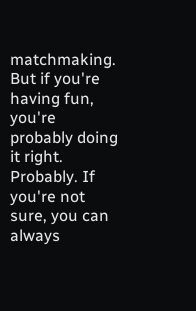matchmaking. But if you're having fun, you're probably doing it right. Probably. If you're not sure, you can always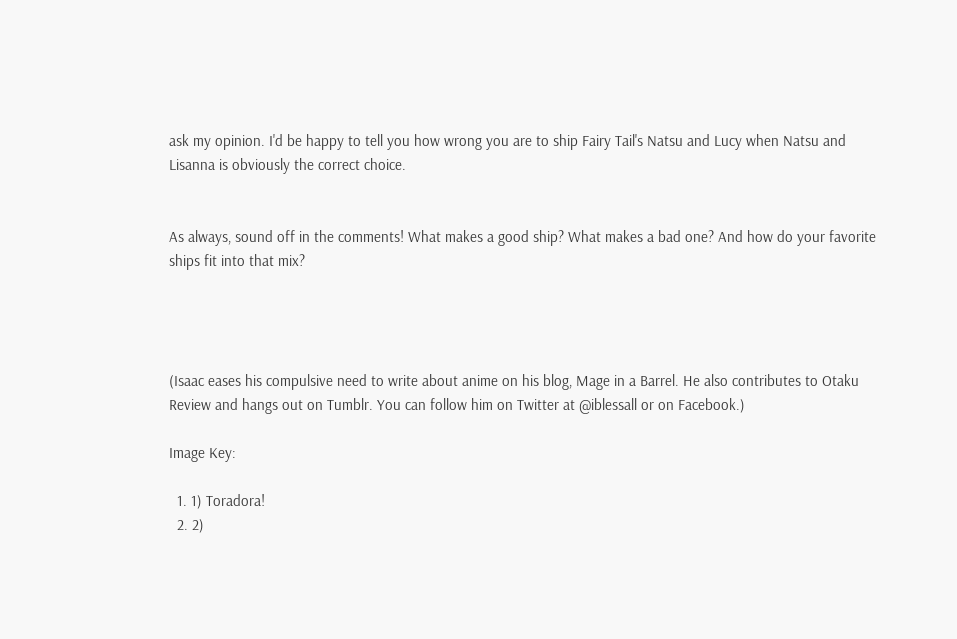ask my opinion. I'd be happy to tell you how wrong you are to ship Fairy Tail's Natsu and Lucy when Natsu and Lisanna is obviously the correct choice.


As always, sound off in the comments! What makes a good ship? What makes a bad one? And how do your favorite ships fit into that mix?




(Isaac eases his compulsive need to write about anime on his blog, Mage in a Barrel. He also contributes to Otaku Review and hangs out on Tumblr. You can follow him on Twitter at @iblessall or on Facebook.)

Image Key:

  1. 1) Toradora!
  2. 2)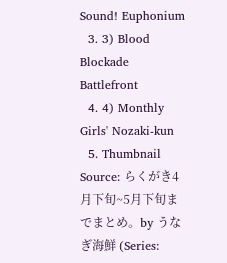Sound! Euphonium
  3. 3) Blood Blockade Battlefront
  4. 4) Monthly Girls' Nozaki-kun
  5. Thumbnail Source: らくがき4月下旬~5月下旬までまとめ。by うなぎ海鮮 (Series: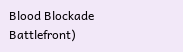Blood Blockade Battlefront)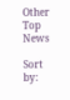Other Top News

Sort by: